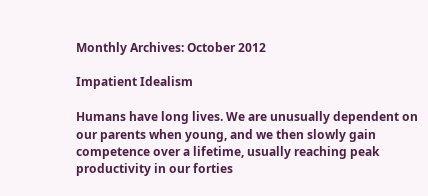Monthly Archives: October 2012

Impatient Idealism

Humans have long lives. We are unusually dependent on our parents when young, and we then slowly gain competence over a lifetime, usually reaching peak productivity in our forties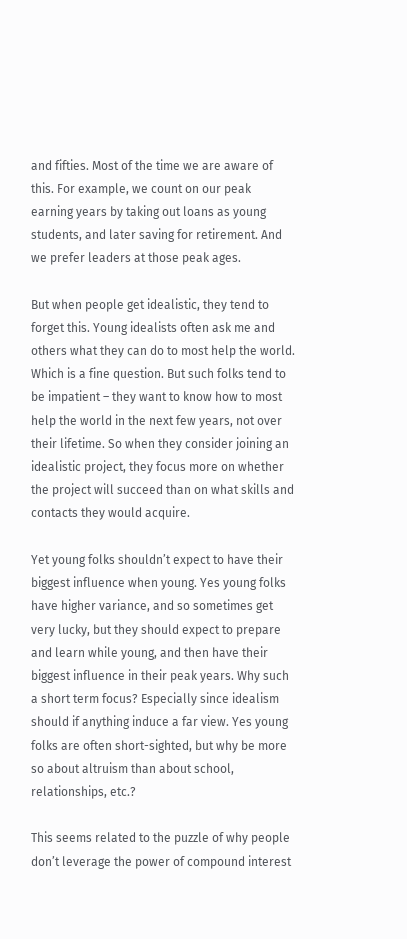and fifties. Most of the time we are aware of this. For example, we count on our peak earning years by taking out loans as young students, and later saving for retirement. And we prefer leaders at those peak ages.

But when people get idealistic, they tend to forget this. Young idealists often ask me and others what they can do to most help the world. Which is a fine question. But such folks tend to be impatient – they want to know how to most help the world in the next few years, not over their lifetime. So when they consider joining an idealistic project, they focus more on whether the project will succeed than on what skills and contacts they would acquire.

Yet young folks shouldn’t expect to have their biggest influence when young. Yes young folks have higher variance, and so sometimes get very lucky, but they should expect to prepare and learn while young, and then have their biggest influence in their peak years. Why such a short term focus? Especially since idealism should if anything induce a far view. Yes young folks are often short-sighted, but why be more so about altruism than about school, relationships, etc.?

This seems related to the puzzle of why people don’t leverage the power of compound interest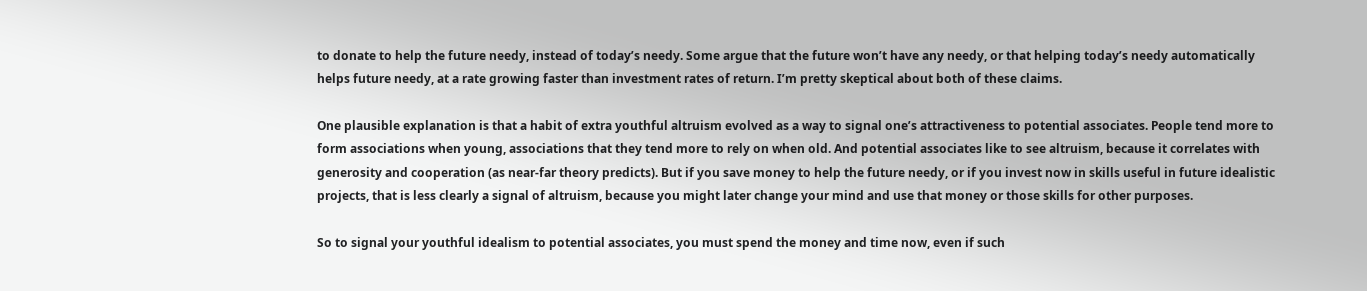to donate to help the future needy, instead of today’s needy. Some argue that the future won’t have any needy, or that helping today’s needy automatically helps future needy, at a rate growing faster than investment rates of return. I’m pretty skeptical about both of these claims.

One plausible explanation is that a habit of extra youthful altruism evolved as a way to signal one’s attractiveness to potential associates. People tend more to form associations when young, associations that they tend more to rely on when old. And potential associates like to see altruism, because it correlates with generosity and cooperation (as near-far theory predicts). But if you save money to help the future needy, or if you invest now in skills useful in future idealistic projects, that is less clearly a signal of altruism, because you might later change your mind and use that money or those skills for other purposes.

So to signal your youthful idealism to potential associates, you must spend the money and time now, even if such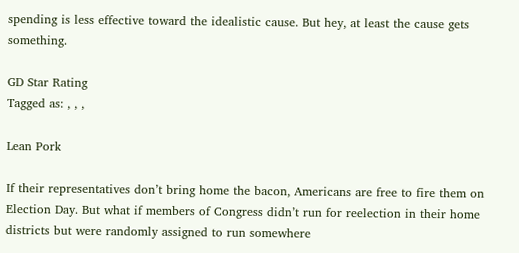spending is less effective toward the idealistic cause. But hey, at least the cause gets something.

GD Star Rating
Tagged as: , , ,

Lean Pork

If their representatives don’t bring home the bacon, Americans are free to fire them on Election Day. But what if members of Congress didn’t run for reelection in their home districts but were randomly assigned to run somewhere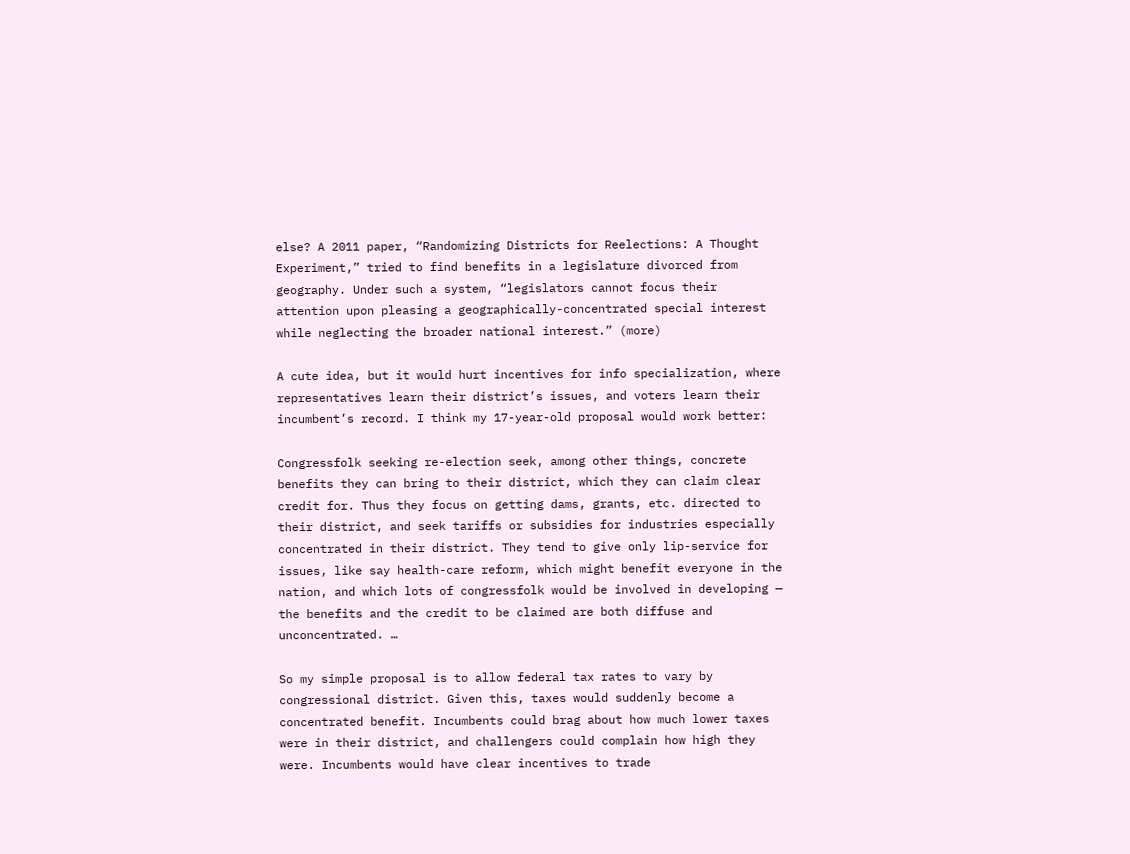else? A 2011 paper, “Randomizing Districts for Reelections: A Thought Experiment,” tried to find benefits in a legislature divorced from geography. Under such a system, “legislators cannot focus their attention upon pleasing a geographically-concentrated special interest while neglecting the broader national interest.” (more)

A cute idea, but it would hurt incentives for info specialization, where representatives learn their district’s issues, and voters learn their incumbent’s record. I think my 17-year-old proposal would work better:

Congressfolk seeking re-election seek, among other things, concrete benefits they can bring to their district, which they can claim clear credit for. Thus they focus on getting dams, grants, etc. directed to their district, and seek tariffs or subsidies for industries especially concentrated in their district. They tend to give only lip-service for issues, like say health-care reform, which might benefit everyone in the nation, and which lots of congressfolk would be involved in developing — the benefits and the credit to be claimed are both diffuse and unconcentrated. …

So my simple proposal is to allow federal tax rates to vary by congressional district. Given this, taxes would suddenly become a concentrated benefit. Incumbents could brag about how much lower taxes were in their district, and challengers could complain how high they were. Incumbents would have clear incentives to trade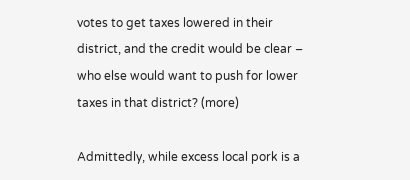votes to get taxes lowered in their district, and the credit would be clear – who else would want to push for lower taxes in that district? (more)

Admittedly, while excess local pork is a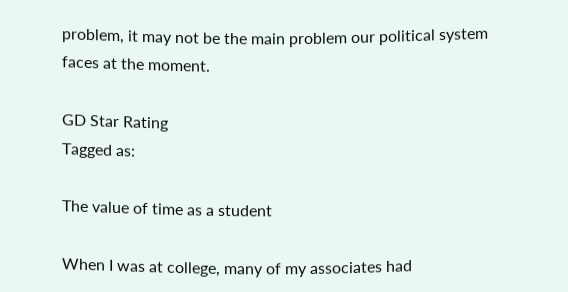problem, it may not be the main problem our political system faces at the moment.

GD Star Rating
Tagged as:

The value of time as a student

When I was at college, many of my associates had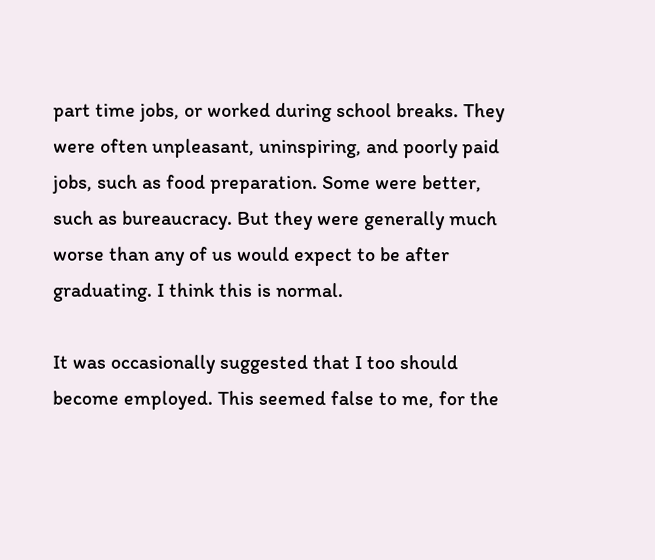part time jobs, or worked during school breaks. They were often unpleasant, uninspiring, and poorly paid jobs, such as food preparation. Some were better, such as bureaucracy. But they were generally much worse than any of us would expect to be after graduating. I think this is normal.

It was occasionally suggested that I too should become employed. This seemed false to me, for the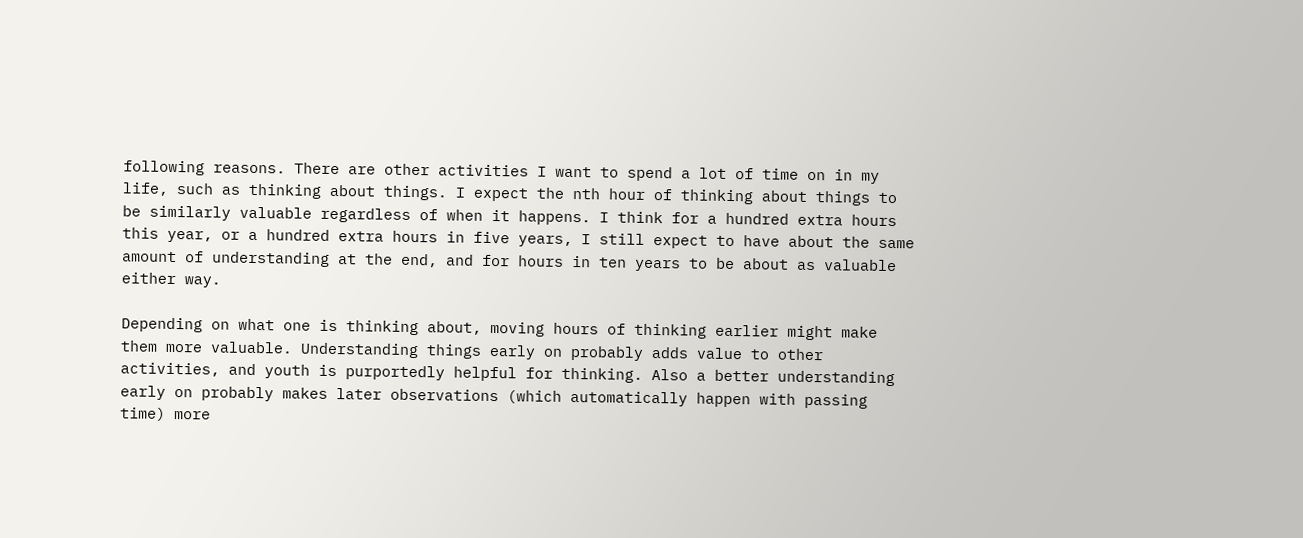following reasons. There are other activities I want to spend a lot of time on in my life, such as thinking about things. I expect the nth hour of thinking about things to be similarly valuable regardless of when it happens. I think for a hundred extra hours this year, or a hundred extra hours in five years, I still expect to have about the same amount of understanding at the end, and for hours in ten years to be about as valuable either way.

Depending on what one is thinking about, moving hours of thinking earlier might make them more valuable. Understanding things early on probably adds value to other activities, and youth is purportedly helpful for thinking. Also a better understanding early on probably makes later observations (which automatically happen with passing time) more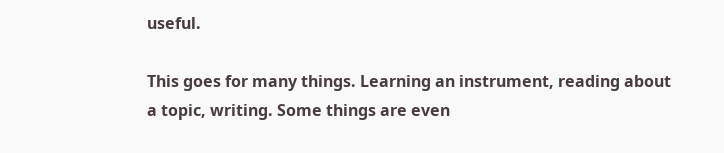useful.

This goes for many things. Learning an instrument, reading about a topic, writing. Some things are even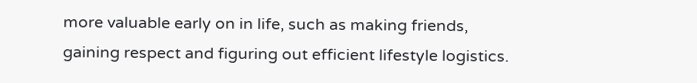more valuable early on in life, such as making friends, gaining respect and figuring out efficient lifestyle logistics.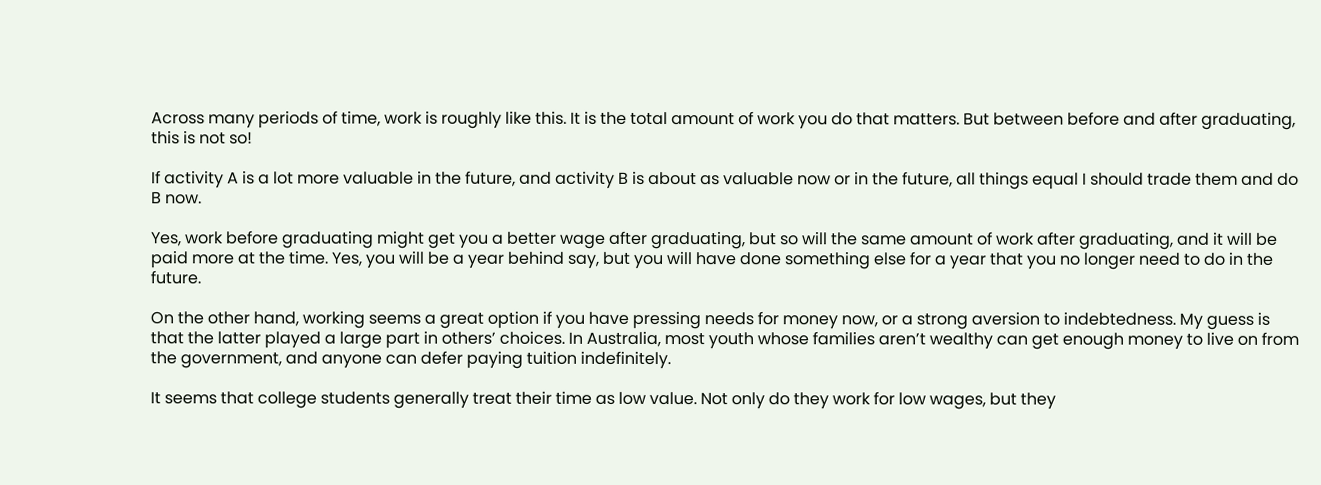Across many periods of time, work is roughly like this. It is the total amount of work you do that matters. But between before and after graduating, this is not so!

If activity A is a lot more valuable in the future, and activity B is about as valuable now or in the future, all things equal I should trade them and do B now.

Yes, work before graduating might get you a better wage after graduating, but so will the same amount of work after graduating, and it will be paid more at the time. Yes, you will be a year behind say, but you will have done something else for a year that you no longer need to do in the future.

On the other hand, working seems a great option if you have pressing needs for money now, or a strong aversion to indebtedness. My guess is that the latter played a large part in others’ choices. In Australia, most youth whose families aren’t wealthy can get enough money to live on from the government, and anyone can defer paying tuition indefinitely.

It seems that college students generally treat their time as low value. Not only do they work for low wages, but they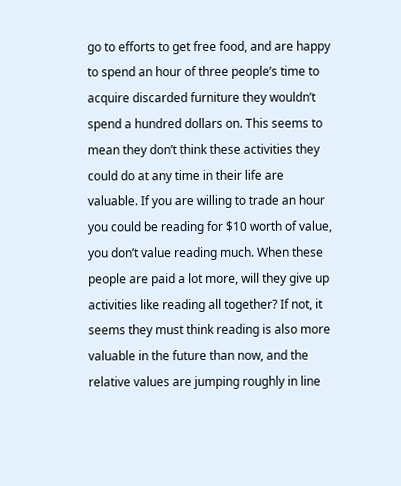go to efforts to get free food, and are happy to spend an hour of three people’s time to acquire discarded furniture they wouldn’t spend a hundred dollars on. This seems to mean they don’t think these activities they could do at any time in their life are valuable. If you are willing to trade an hour you could be reading for $10 worth of value, you don’t value reading much. When these people are paid a lot more, will they give up activities like reading all together? If not, it seems they must think reading is also more valuable in the future than now, and the relative values are jumping roughly in line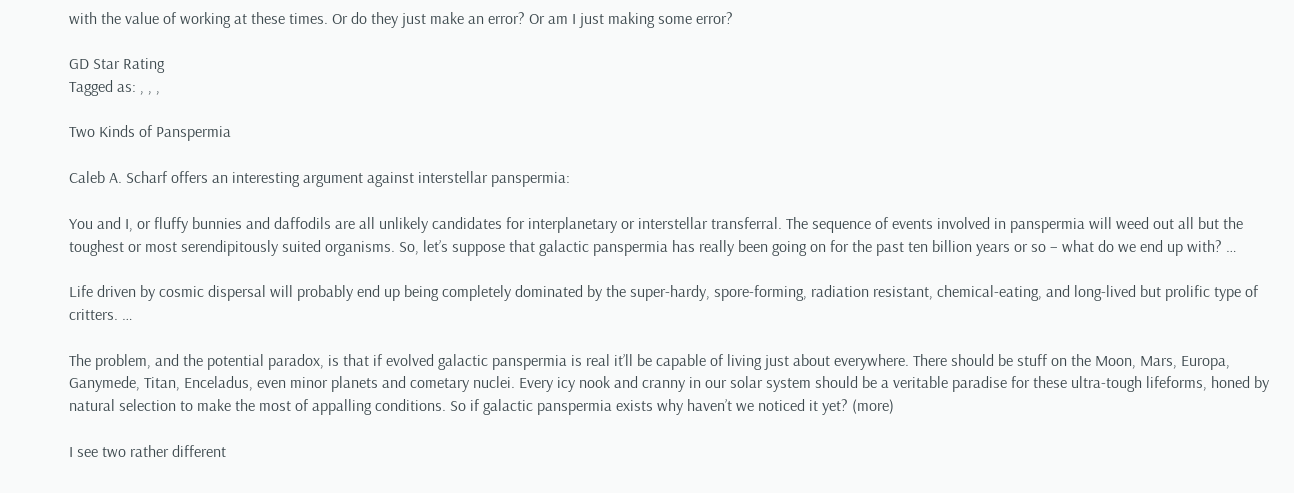with the value of working at these times. Or do they just make an error? Or am I just making some error?

GD Star Rating
Tagged as: , , ,

Two Kinds of Panspermia

Caleb A. Scharf offers an interesting argument against interstellar panspermia:

You and I, or fluffy bunnies and daffodils are all unlikely candidates for interplanetary or interstellar transferral. The sequence of events involved in panspermia will weed out all but the toughest or most serendipitously suited organisms. So, let’s suppose that galactic panspermia has really been going on for the past ten billion years or so – what do we end up with? …

Life driven by cosmic dispersal will probably end up being completely dominated by the super-hardy, spore-forming, radiation resistant, chemical-eating, and long-lived but prolific type of critters. …

The problem, and the potential paradox, is that if evolved galactic panspermia is real it’ll be capable of living just about everywhere. There should be stuff on the Moon, Mars, Europa, Ganymede, Titan, Enceladus, even minor planets and cometary nuclei. Every icy nook and cranny in our solar system should be a veritable paradise for these ultra-tough lifeforms, honed by natural selection to make the most of appalling conditions. So if galactic panspermia exists why haven’t we noticed it yet? (more)

I see two rather different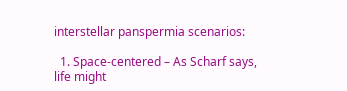interstellar panspermia scenarios:

  1. Space-centered – As Scharf says, life might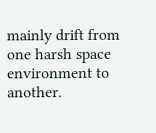mainly drift from one harsh space environment to another.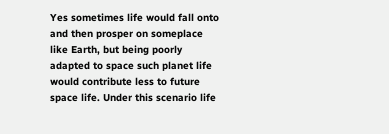Yes sometimes life would fall onto and then prosper on someplace like Earth, but being poorly adapted to space such planet life would contribute less to future space life. Under this scenario life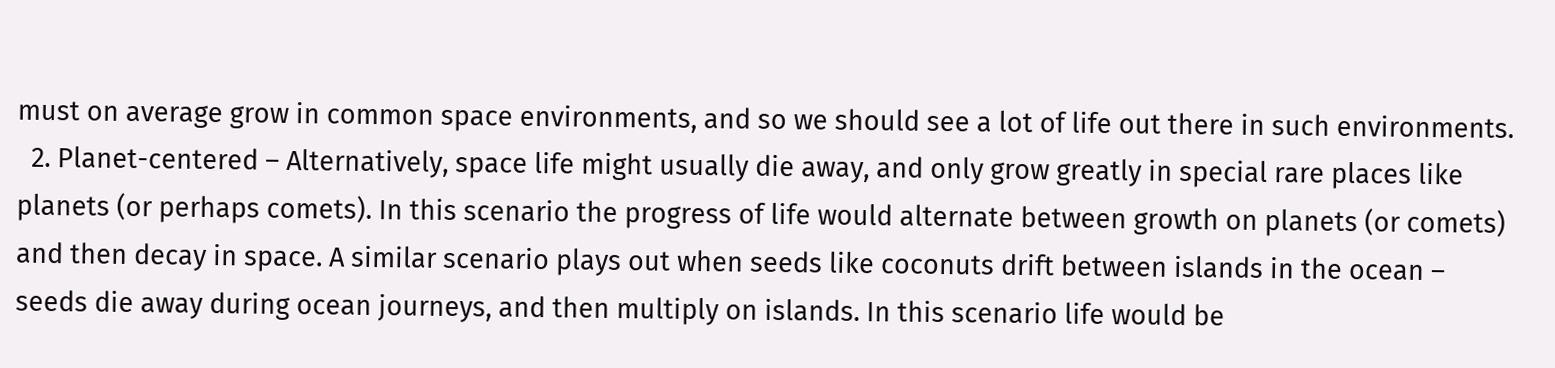must on average grow in common space environments, and so we should see a lot of life out there in such environments.
  2. Planet-centered – Alternatively, space life might usually die away, and only grow greatly in special rare places like planets (or perhaps comets). In this scenario the progress of life would alternate between growth on planets (or comets) and then decay in space. A similar scenario plays out when seeds like coconuts drift between islands in the ocean – seeds die away during ocean journeys, and then multiply on islands. In this scenario life would be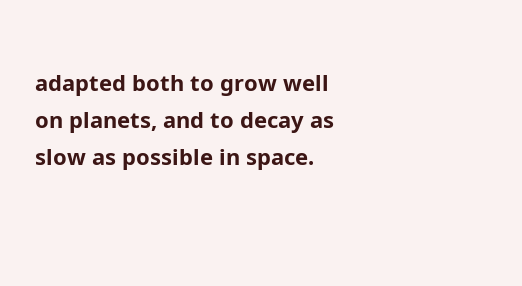adapted both to grow well on planets, and to decay as slow as possible in space.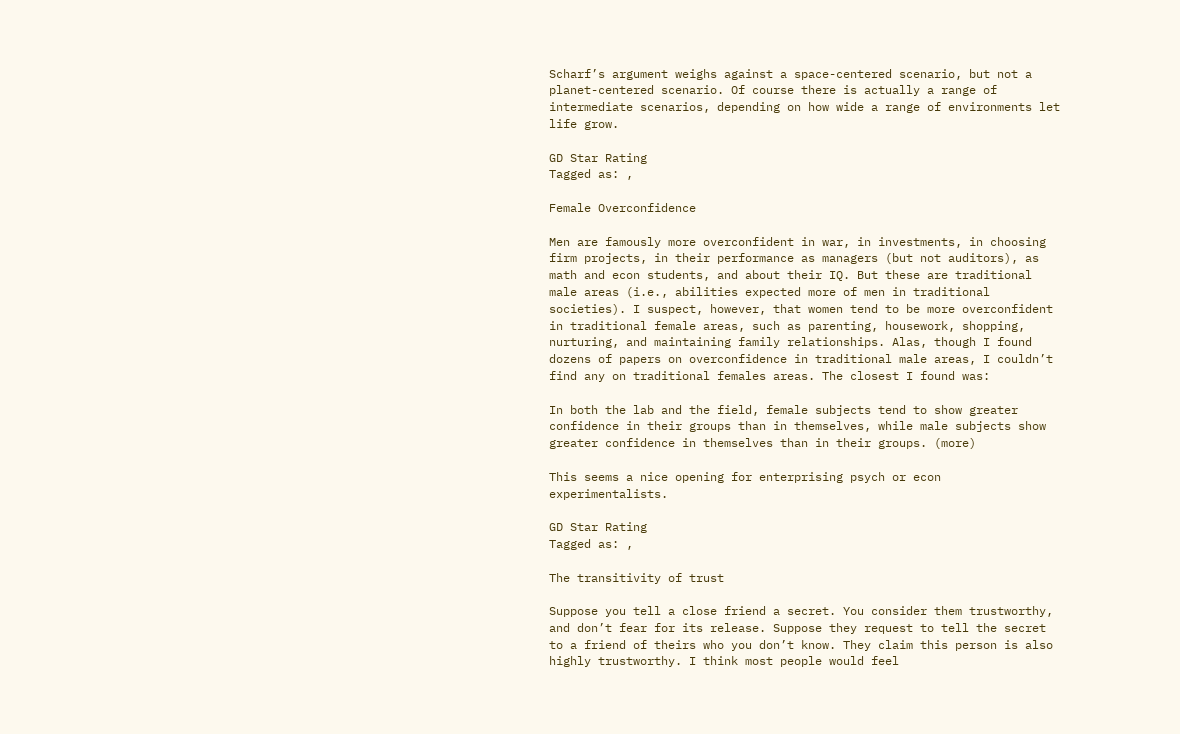Scharf’s argument weighs against a space-centered scenario, but not a planet-centered scenario. Of course there is actually a range of intermediate scenarios, depending on how wide a range of environments let life grow.

GD Star Rating
Tagged as: ,

Female Overconfidence

Men are famously more overconfident in war, in investments, in choosing firm projects, in their performance as managers (but not auditors), as math and econ students, and about their IQ. But these are traditional male areas (i.e., abilities expected more of men in traditional societies). I suspect, however, that women tend to be more overconfident in traditional female areas, such as parenting, housework, shopping, nurturing, and maintaining family relationships. Alas, though I found dozens of papers on overconfidence in traditional male areas, I couldn’t find any on traditional females areas. The closest I found was:

In both the lab and the field, female subjects tend to show greater confidence in their groups than in themselves, while male subjects show greater confidence in themselves than in their groups. (more)

This seems a nice opening for enterprising psych or econ experimentalists.

GD Star Rating
Tagged as: ,

The transitivity of trust

Suppose you tell a close friend a secret. You consider them trustworthy, and don’t fear for its release. Suppose they request to tell the secret to a friend of theirs who you don’t know. They claim this person is also highly trustworthy. I think most people would feel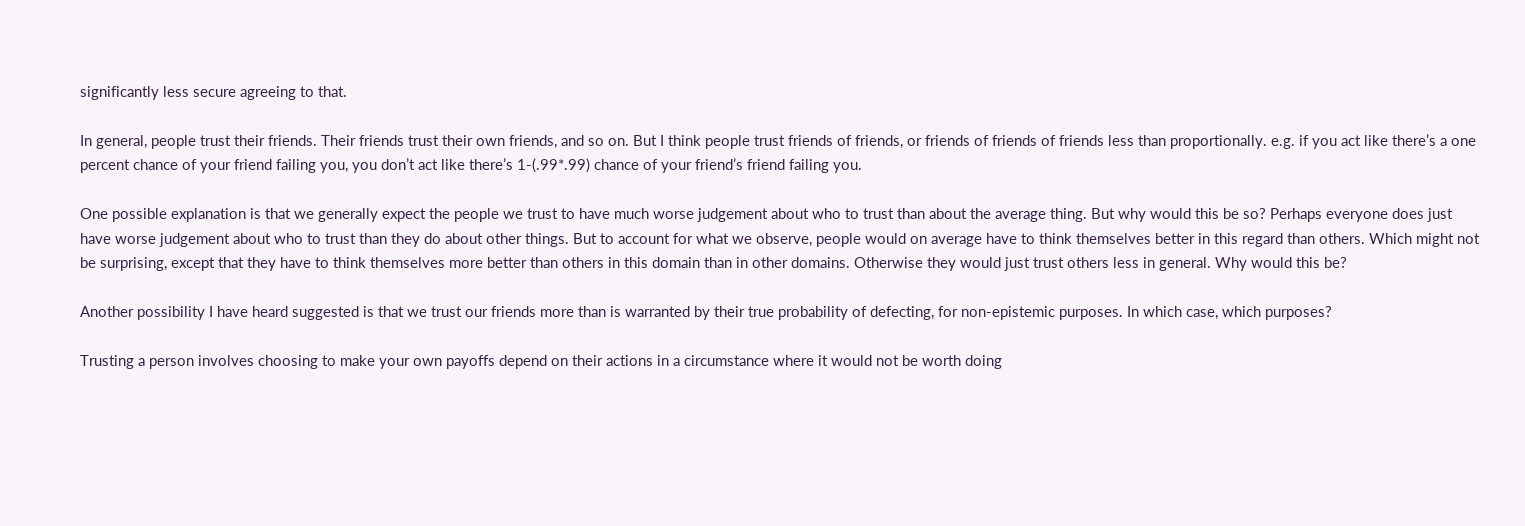significantly less secure agreeing to that.

In general, people trust their friends. Their friends trust their own friends, and so on. But I think people trust friends of friends, or friends of friends of friends less than proportionally. e.g. if you act like there’s a one percent chance of your friend failing you, you don’t act like there’s 1-(.99*.99) chance of your friend’s friend failing you.

One possible explanation is that we generally expect the people we trust to have much worse judgement about who to trust than about the average thing. But why would this be so? Perhaps everyone does just have worse judgement about who to trust than they do about other things. But to account for what we observe, people would on average have to think themselves better in this regard than others. Which might not be surprising, except that they have to think themselves more better than others in this domain than in other domains. Otherwise they would just trust others less in general. Why would this be?

Another possibility I have heard suggested is that we trust our friends more than is warranted by their true probability of defecting, for non-epistemic purposes. In which case, which purposes?

Trusting a person involves choosing to make your own payoffs depend on their actions in a circumstance where it would not be worth doing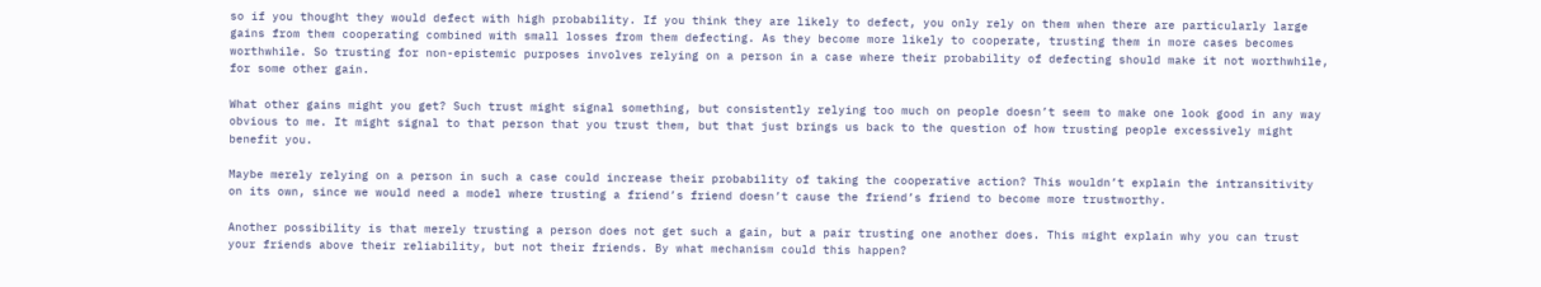so if you thought they would defect with high probability. If you think they are likely to defect, you only rely on them when there are particularly large gains from them cooperating combined with small losses from them defecting. As they become more likely to cooperate, trusting them in more cases becomes worthwhile. So trusting for non-epistemic purposes involves relying on a person in a case where their probability of defecting should make it not worthwhile, for some other gain.

What other gains might you get? Such trust might signal something, but consistently relying too much on people doesn’t seem to make one look good in any way obvious to me. It might signal to that person that you trust them, but that just brings us back to the question of how trusting people excessively might benefit you.

Maybe merely relying on a person in such a case could increase their probability of taking the cooperative action? This wouldn’t explain the intransitivity on its own, since we would need a model where trusting a friend’s friend doesn’t cause the friend’s friend to become more trustworthy.

Another possibility is that merely trusting a person does not get such a gain, but a pair trusting one another does. This might explain why you can trust your friends above their reliability, but not their friends. By what mechanism could this happen?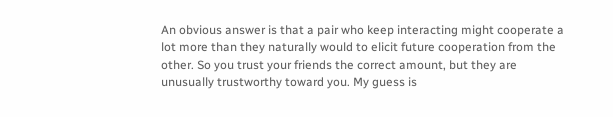An obvious answer is that a pair who keep interacting might cooperate a lot more than they naturally would to elicit future cooperation from the other. So you trust your friends the correct amount, but they are unusually trustworthy toward you. My guess is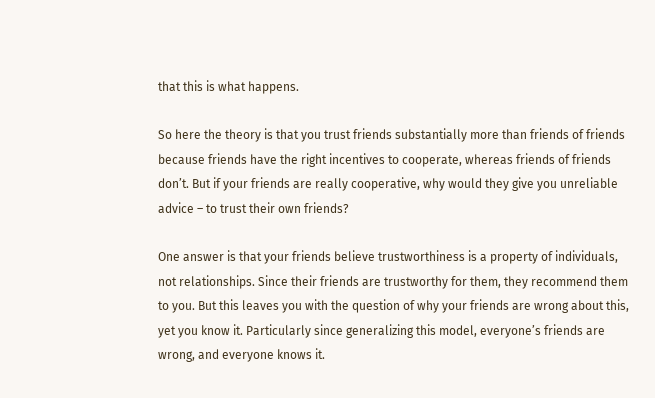that this is what happens.

So here the theory is that you trust friends substantially more than friends of friends because friends have the right incentives to cooperate, whereas friends of friends don’t. But if your friends are really cooperative, why would they give you unreliable advice – to trust their own friends?

One answer is that your friends believe trustworthiness is a property of individuals, not relationships. Since their friends are trustworthy for them, they recommend them to you. But this leaves you with the question of why your friends are wrong about this, yet you know it. Particularly since generalizing this model, everyone’s friends are wrong, and everyone knows it.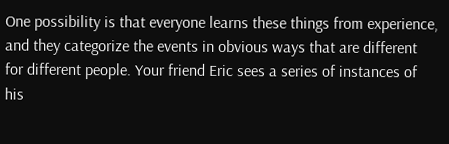One possibility is that everyone learns these things from experience, and they categorize the events in obvious ways that are different for different people. Your friend Eric sees a series of instances of his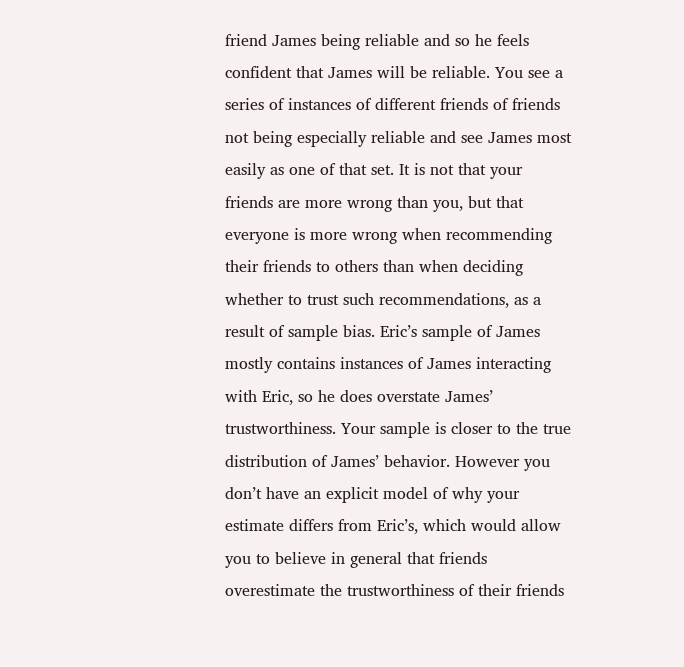friend James being reliable and so he feels confident that James will be reliable. You see a series of instances of different friends of friends not being especially reliable and see James most easily as one of that set. It is not that your friends are more wrong than you, but that everyone is more wrong when recommending their friends to others than when deciding whether to trust such recommendations, as a result of sample bias. Eric’s sample of James mostly contains instances of James interacting with Eric, so he does overstate James’ trustworthiness. Your sample is closer to the true distribution of James’ behavior. However you don’t have an explicit model of why your estimate differs from Eric’s, which would allow you to believe in general that friends overestimate the trustworthiness of their friends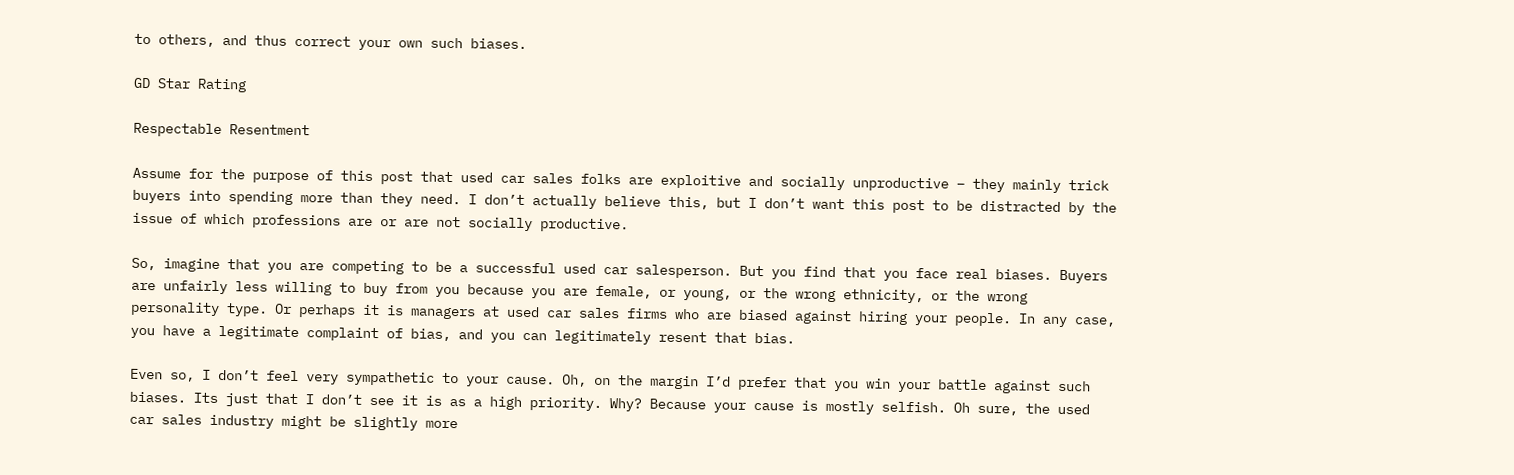to others, and thus correct your own such biases.

GD Star Rating

Respectable Resentment

Assume for the purpose of this post that used car sales folks are exploitive and socially unproductive – they mainly trick buyers into spending more than they need. I don’t actually believe this, but I don’t want this post to be distracted by the issue of which professions are or are not socially productive.

So, imagine that you are competing to be a successful used car salesperson. But you find that you face real biases. Buyers are unfairly less willing to buy from you because you are female, or young, or the wrong ethnicity, or the wrong personality type. Or perhaps it is managers at used car sales firms who are biased against hiring your people. In any case, you have a legitimate complaint of bias, and you can legitimately resent that bias.

Even so, I don’t feel very sympathetic to your cause. Oh, on the margin I’d prefer that you win your battle against such biases. Its just that I don’t see it is as a high priority. Why? Because your cause is mostly selfish. Oh sure, the used car sales industry might be slightly more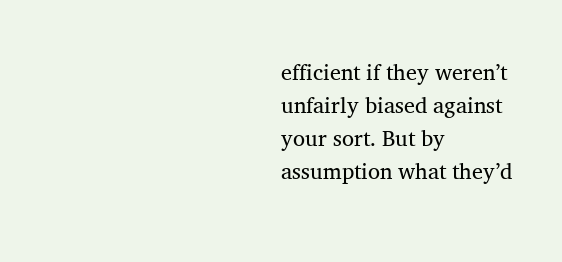efficient if they weren’t unfairly biased against your sort. But by assumption what they’d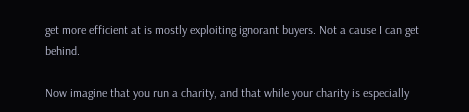get more efficient at is mostly exploiting ignorant buyers. Not a cause I can get behind.

Now imagine that you run a charity, and that while your charity is especially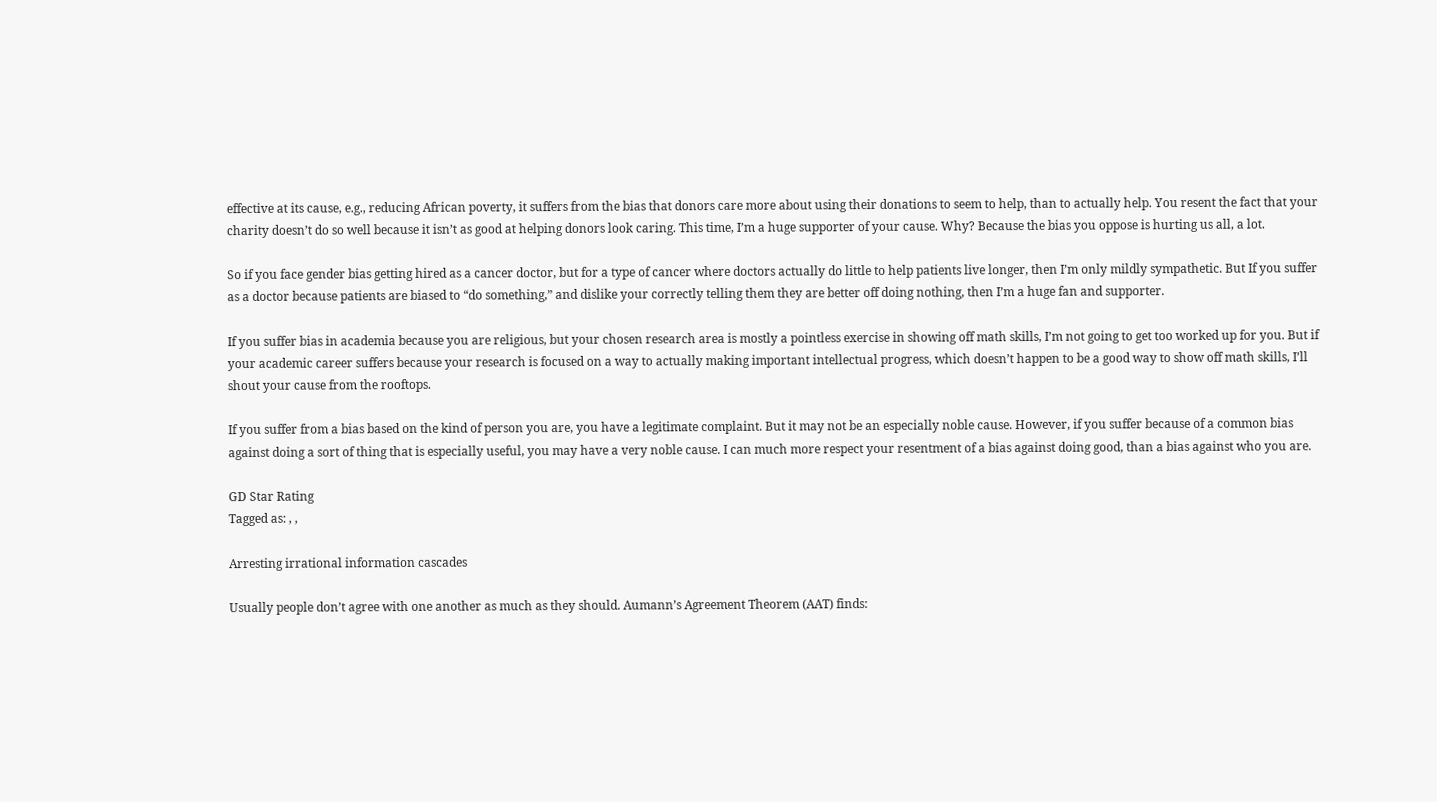effective at its cause, e.g., reducing African poverty, it suffers from the bias that donors care more about using their donations to seem to help, than to actually help. You resent the fact that your charity doesn’t do so well because it isn’t as good at helping donors look caring. This time, I’m a huge supporter of your cause. Why? Because the bias you oppose is hurting us all, a lot.

So if you face gender bias getting hired as a cancer doctor, but for a type of cancer where doctors actually do little to help patients live longer, then I’m only mildly sympathetic. But If you suffer as a doctor because patients are biased to “do something,” and dislike your correctly telling them they are better off doing nothing, then I’m a huge fan and supporter.

If you suffer bias in academia because you are religious, but your chosen research area is mostly a pointless exercise in showing off math skills, I’m not going to get too worked up for you. But if your academic career suffers because your research is focused on a way to actually making important intellectual progress, which doesn’t happen to be a good way to show off math skills, I’ll shout your cause from the rooftops.

If you suffer from a bias based on the kind of person you are, you have a legitimate complaint. But it may not be an especially noble cause. However, if you suffer because of a common bias against doing a sort of thing that is especially useful, you may have a very noble cause. I can much more respect your resentment of a bias against doing good, than a bias against who you are.

GD Star Rating
Tagged as: , ,

Arresting irrational information cascades

Usually people don’t agree with one another as much as they should. Aumann’s Agreement Theorem (AAT) finds: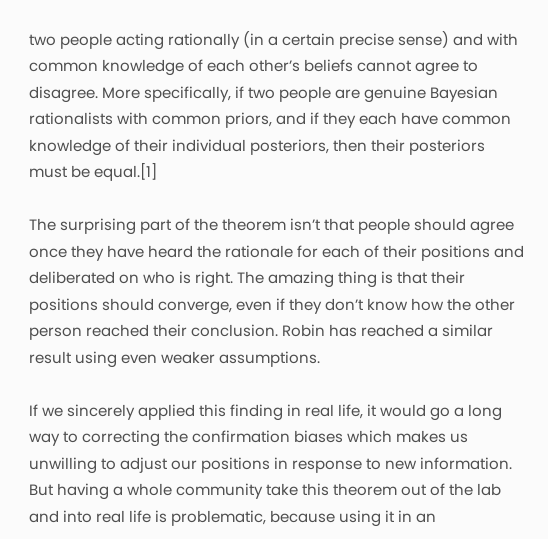two people acting rationally (in a certain precise sense) and with common knowledge of each other’s beliefs cannot agree to disagree. More specifically, if two people are genuine Bayesian rationalists with common priors, and if they each have common knowledge of their individual posteriors, then their posteriors must be equal.[1]

The surprising part of the theorem isn’t that people should agree once they have heard the rationale for each of their positions and deliberated on who is right. The amazing thing is that their positions should converge, even if they don’t know how the other person reached their conclusion. Robin has reached a similar result using even weaker assumptions.

If we sincerely applied this finding in real life, it would go a long way to correcting the confirmation biases which makes us unwilling to adjust our positions in response to new information. But having a whole community take this theorem out of the lab and into real life is problematic, because using it in an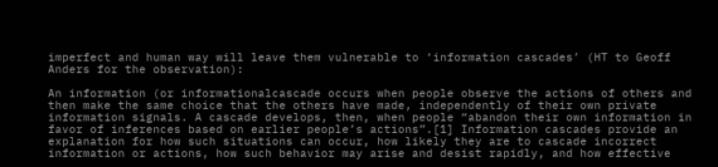imperfect and human way will leave them vulnerable to ‘information cascades’ (HT to Geoff Anders for the observation):

An information (or informationalcascade occurs when people observe the actions of others and then make the same choice that the others have made, independently of their own private information signals. A cascade develops, then, when people “abandon their own information in favor of inferences based on earlier people’s actions”.[1] Information cascades provide an explanation for how such situations can occur, how likely they are to cascade incorrect information or actions, how such behavior may arise and desist rapidly, and how effective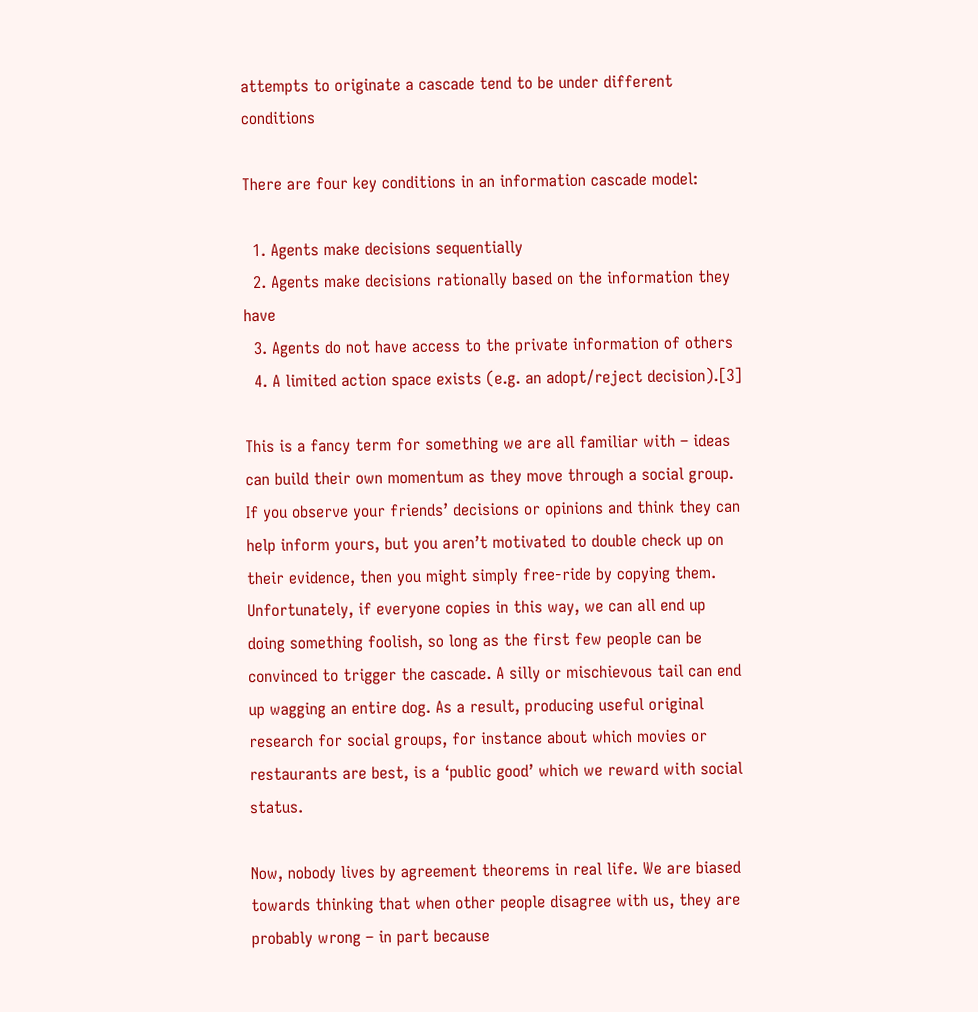attempts to originate a cascade tend to be under different conditions

There are four key conditions in an information cascade model:

  1. Agents make decisions sequentially
  2. Agents make decisions rationally based on the information they have
  3. Agents do not have access to the private information of others
  4. A limited action space exists (e.g. an adopt/reject decision).[3]

This is a fancy term for something we are all familiar with – ideas can build their own momentum as they move through a social group. If you observe your friends’ decisions or opinions and think they can help inform yours, but you aren’t motivated to double check up on their evidence, then you might simply free-ride by copying them. Unfortunately, if everyone copies in this way, we can all end up doing something foolish, so long as the first few people can be convinced to trigger the cascade. A silly or mischievous tail can end up wagging an entire dog. As a result, producing useful original research for social groups, for instance about which movies or restaurants are best, is a ‘public good’ which we reward with social status.

Now, nobody lives by agreement theorems in real life. We are biased towards thinking that when other people disagree with us, they are probably wrong – in part because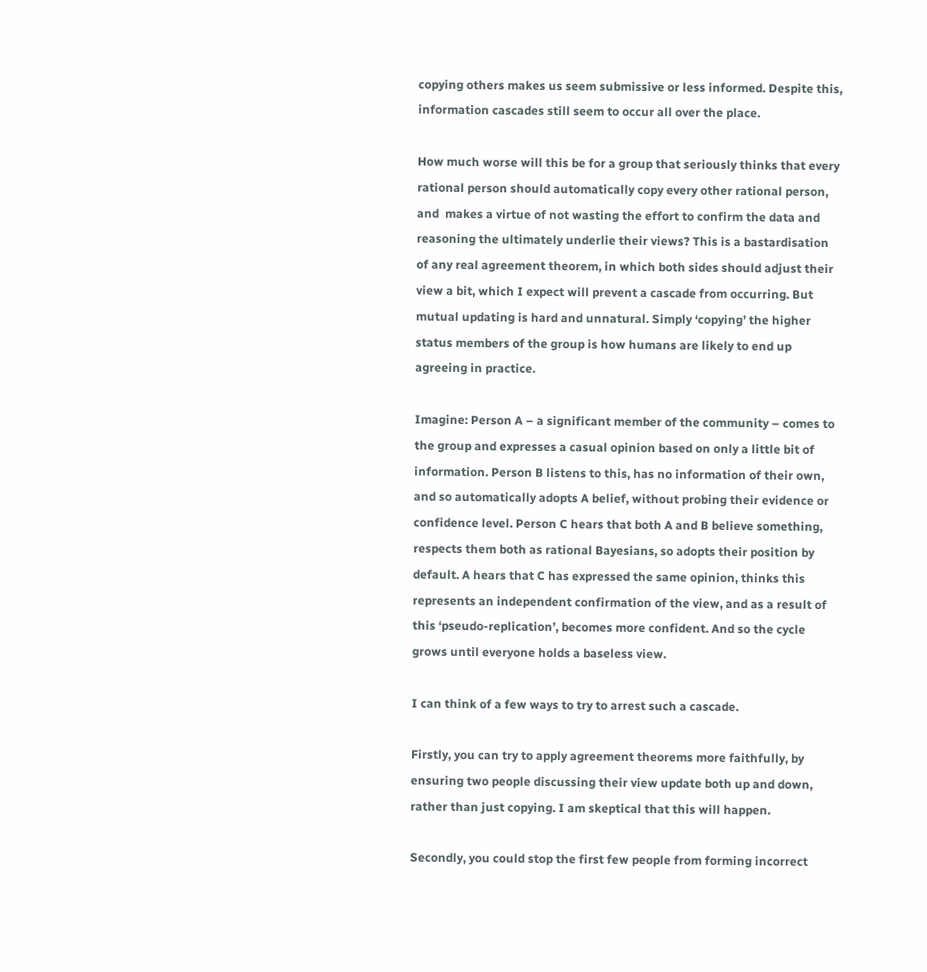copying others makes us seem submissive or less informed. Despite this, information cascades still seem to occur all over the place.

How much worse will this be for a group that seriously thinks that every rational person should automatically copy every other rational person, and  makes a virtue of not wasting the effort to confirm the data and reasoning the ultimately underlie their views? This is a bastardisation of any real agreement theorem, in which both sides should adjust their view a bit, which I expect will prevent a cascade from occurring. But mutual updating is hard and unnatural. Simply ‘copying’ the higher status members of the group is how humans are likely to end up agreeing in practice.

Imagine: Person A – a significant member of the community – comes to the group and expresses a casual opinion based on only a little bit of information. Person B listens to this, has no information of their own, and so automatically adopts A belief, without probing their evidence or confidence level. Person C hears that both A and B believe something, respects them both as rational Bayesians, so adopts their position by default. A hears that C has expressed the same opinion, thinks this represents an independent confirmation of the view, and as a result of this ‘pseudo-replication’, becomes more confident. And so the cycle grows until everyone holds a baseless view.

I can think of a few ways to try to arrest such a cascade.

Firstly, you can try to apply agreement theorems more faithfully, by ensuring two people discussing their view update both up and down, rather than just copying. I am skeptical that this will happen.

Secondly, you could stop the first few people from forming incorrect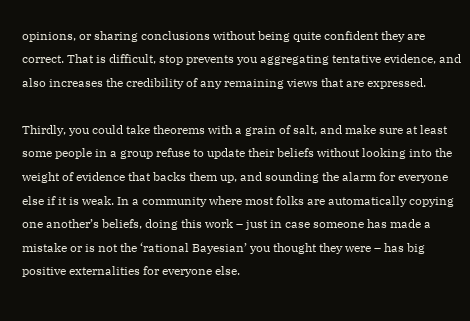opinions, or sharing conclusions without being quite confident they are correct. That is difficult, stop prevents you aggregating tentative evidence, and also increases the credibility of any remaining views that are expressed.

Thirdly, you could take theorems with a grain of salt, and make sure at least some people in a group refuse to update their beliefs without looking into the weight of evidence that backs them up, and sounding the alarm for everyone else if it is weak. In a community where most folks are automatically copying one another’s beliefs, doing this work – just in case someone has made a mistake or is not the ‘rational Bayesian’ you thought they were – has big positive externalities for everyone else.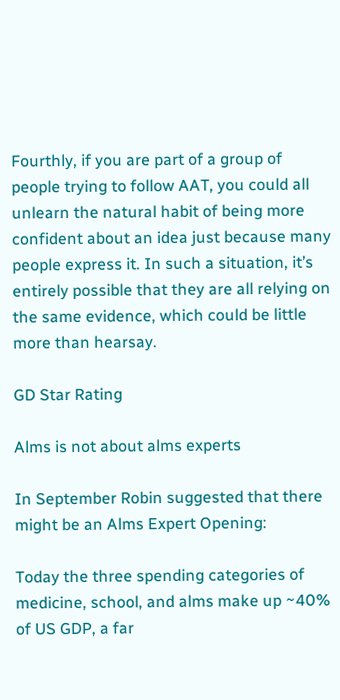Fourthly, if you are part of a group of people trying to follow AAT, you could all unlearn the natural habit of being more confident about an idea just because many people express it. In such a situation, it’s entirely possible that they are all relying on the same evidence, which could be little more than hearsay.

GD Star Rating

Alms is not about alms experts

In September Robin suggested that there might be an Alms Expert Opening:

Today the three spending categories of medicine, school, and alms make up ~40% of US GDP, a far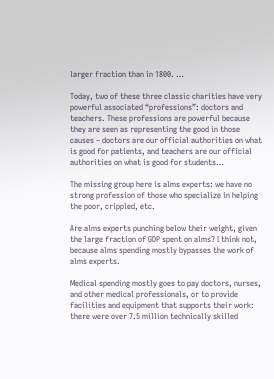larger fraction than in 1800. …

Today, two of these three classic charities have very powerful associated “professions”: doctors and teachers. These professions are powerful because they are seen as representing the good in those causes – doctors are our official authorities on what is good for patients, and teachers are our official authorities on what is good for students…

The missing group here is alms experts: we have no strong profession of those who specialize in helping the poor, crippled, etc.

Are alms experts punching below their weight, given the large fraction of GDP spent on alms? I think not, because alms spending mostly bypasses the work of alms experts.

Medical spending mostly goes to pay doctors, nurses, and other medical professionals, or to provide facilities and equipment that supports their work: there were over 7.5 million technically skilled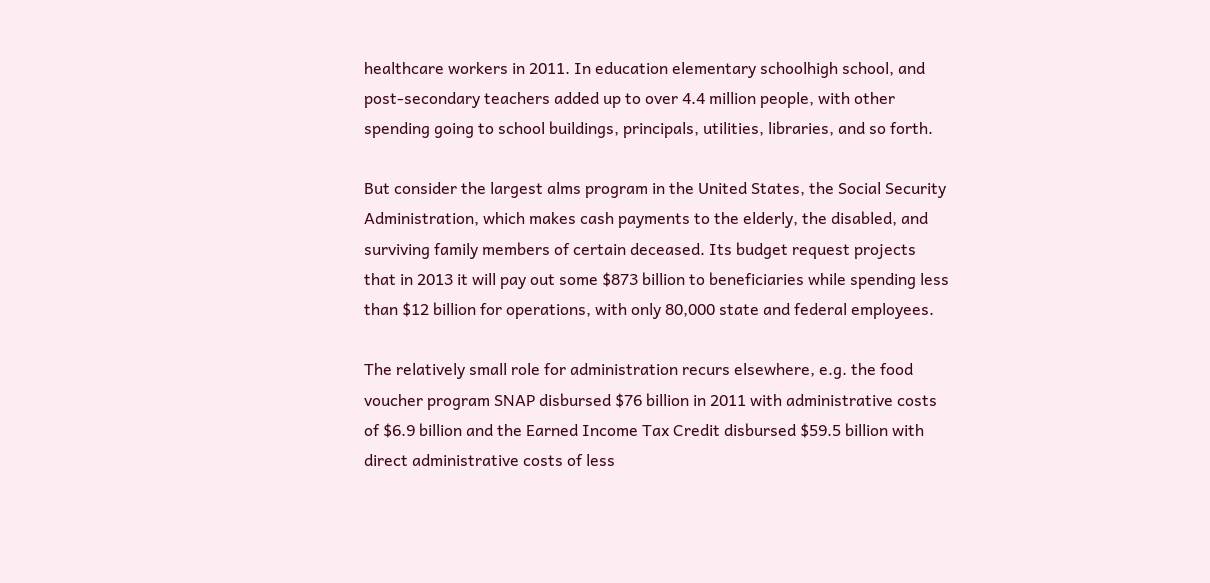healthcare workers in 2011. In education elementary schoolhigh school, and post-secondary teachers added up to over 4.4 million people, with other spending going to school buildings, principals, utilities, libraries, and so forth.

But consider the largest alms program in the United States, the Social Security Administration, which makes cash payments to the elderly, the disabled, and surviving family members of certain deceased. Its budget request projects that in 2013 it will pay out some $873 billion to beneficiaries while spending less than $12 billion for operations, with only 80,000 state and federal employees.

The relatively small role for administration recurs elsewhere, e.g. the food voucher program SNAP disbursed $76 billion in 2011 with administrative costs of $6.9 billion and the Earned Income Tax Credit disbursed $59.5 billion with direct administrative costs of less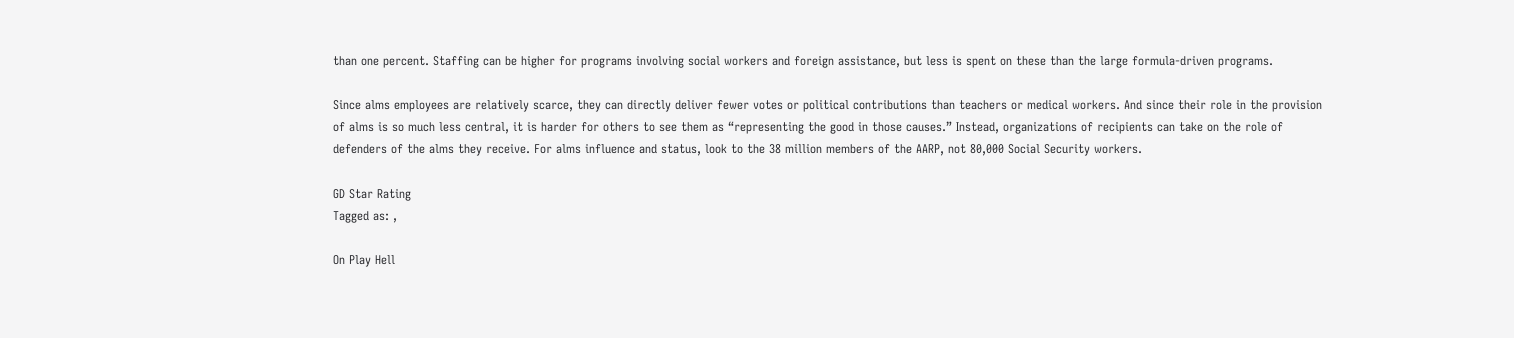than one percent. Staffing can be higher for programs involving social workers and foreign assistance, but less is spent on these than the large formula-driven programs.

Since alms employees are relatively scarce, they can directly deliver fewer votes or political contributions than teachers or medical workers. And since their role in the provision of alms is so much less central, it is harder for others to see them as “representing the good in those causes.” Instead, organizations of recipients can take on the role of defenders of the alms they receive. For alms influence and status, look to the 38 million members of the AARP, not 80,000 Social Security workers.

GD Star Rating
Tagged as: ,

On Play Hell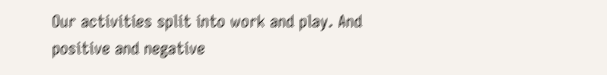Our activities split into work and play. And positive and negative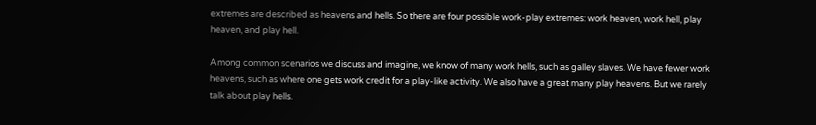extremes are described as heavens and hells. So there are four possible work-play extremes: work heaven, work hell, play heaven, and play hell.

Among common scenarios we discuss and imagine, we know of many work hells, such as galley slaves. We have fewer work heavens, such as where one gets work credit for a play-like activity. We also have a great many play heavens. But we rarely talk about play hells.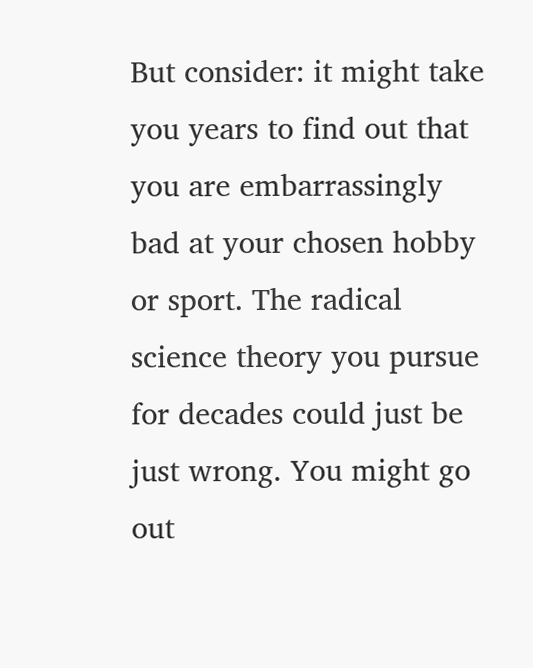But consider: it might take you years to find out that you are embarrassingly bad at your chosen hobby or sport. The radical science theory you pursue for decades could just be just wrong. You might go out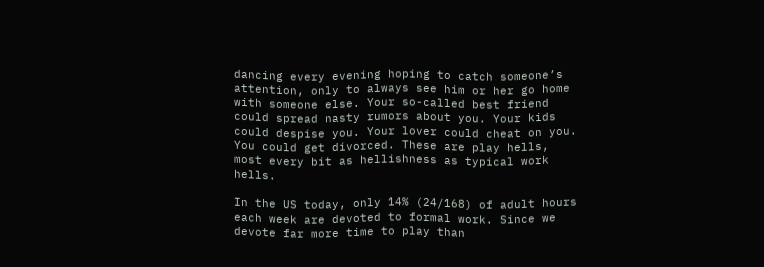dancing every evening hoping to catch someone’s attention, only to always see him or her go home with someone else. Your so-called best friend could spread nasty rumors about you. Your kids could despise you. Your lover could cheat on you. You could get divorced. These are play hells, most every bit as hellishness as typical work hells.

In the US today, only 14% (24/168) of adult hours each week are devoted to formal work. Since we devote far more time to play than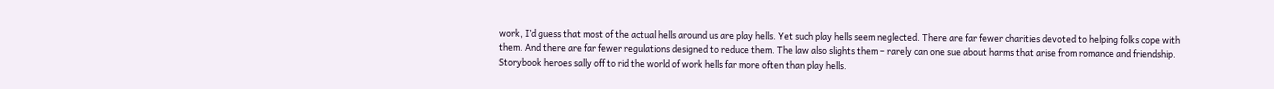work, I’d guess that most of the actual hells around us are play hells. Yet such play hells seem neglected. There are far fewer charities devoted to helping folks cope with them. And there are far fewer regulations designed to reduce them. The law also slights them – rarely can one sue about harms that arise from romance and friendship. Storybook heroes sally off to rid the world of work hells far more often than play hells.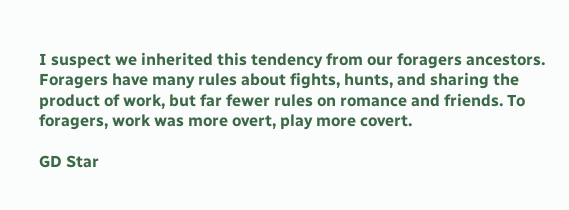I suspect we inherited this tendency from our foragers ancestors. Foragers have many rules about fights, hunts, and sharing the product of work, but far fewer rules on romance and friends. To foragers, work was more overt, play more covert.

GD Star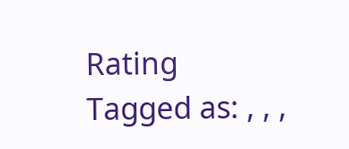Rating
Tagged as: , , ,